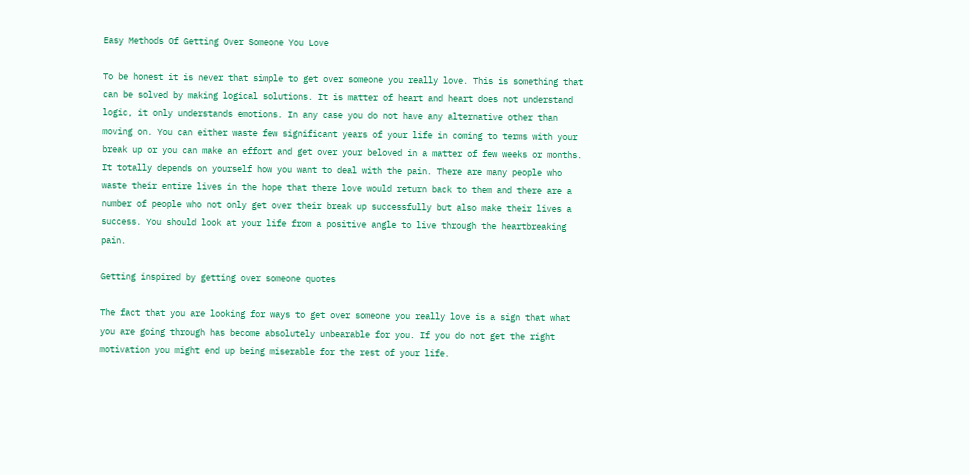Easy Methods Of Getting Over Someone You Love

To be honest it is never that simple to get over someone you really love. This is something that can be solved by making logical solutions. It is matter of heart and heart does not understand logic, it only understands emotions. In any case you do not have any alternative other than moving on. You can either waste few significant years of your life in coming to terms with your break up or you can make an effort and get over your beloved in a matter of few weeks or months. It totally depends on yourself how you want to deal with the pain. There are many people who waste their entire lives in the hope that there love would return back to them and there are a number of people who not only get over their break up successfully but also make their lives a success. You should look at your life from a positive angle to live through the heartbreaking pain.

Getting inspired by getting over someone quotes

The fact that you are looking for ways to get over someone you really love is a sign that what you are going through has become absolutely unbearable for you. If you do not get the right motivation you might end up being miserable for the rest of your life.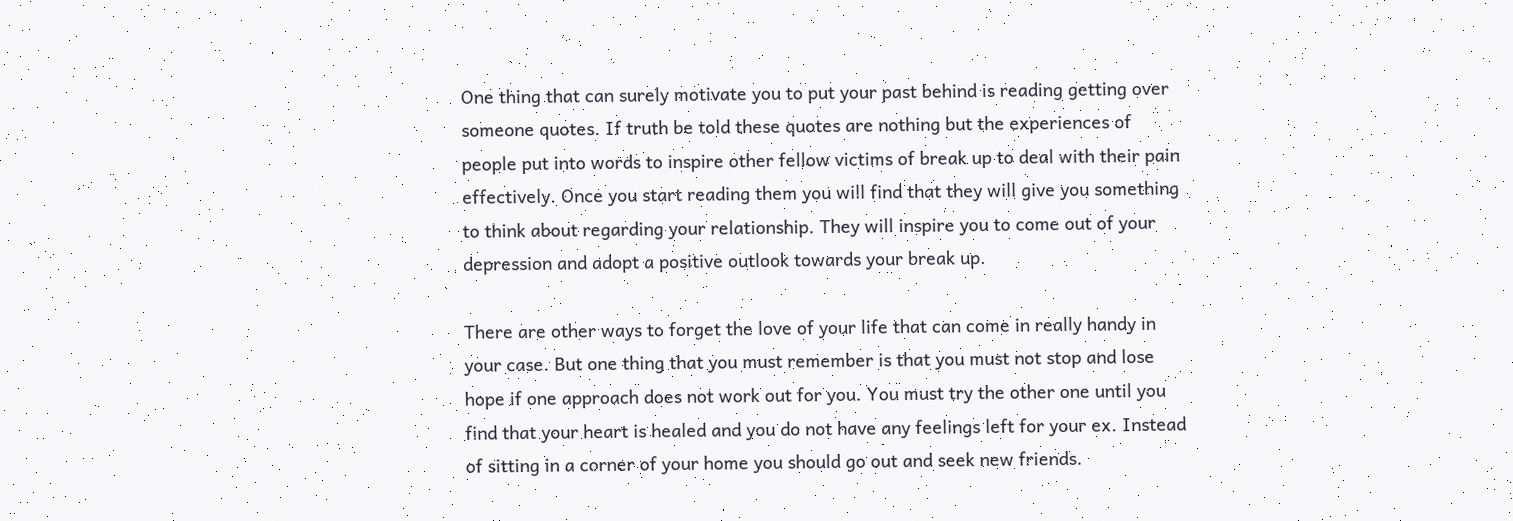One thing that can surely motivate you to put your past behind is reading getting over someone quotes. If truth be told these quotes are nothing but the experiences of people put into words to inspire other fellow victims of break up to deal with their pain effectively. Once you start reading them you will find that they will give you something to think about regarding your relationship. They will inspire you to come out of your depression and adopt a positive outlook towards your break up.

There are other ways to forget the love of your life that can come in really handy in your case. But one thing that you must remember is that you must not stop and lose hope if one approach does not work out for you. You must try the other one until you find that your heart is healed and you do not have any feelings left for your ex. Instead of sitting in a corner of your home you should go out and seek new friends.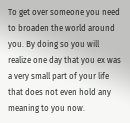To get over someone you need to broaden the world around you. By doing so you will realize one day that you ex was a very small part of your life that does not even hold any meaning to you now.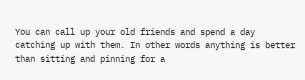You can call up your old friends and spend a day catching up with them. In other words anything is better than sitting and pinning for a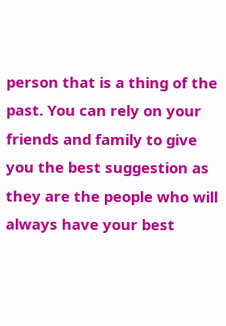person that is a thing of the past. You can rely on your friends and family to give you the best suggestion as they are the people who will always have your best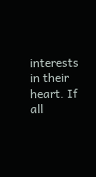interests in their heart. If all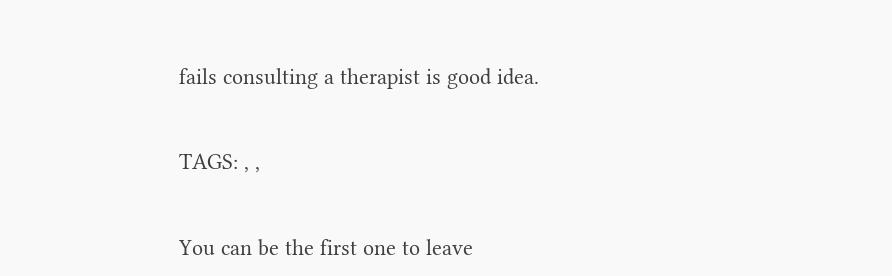fails consulting a therapist is good idea.


TAGS: , ,


You can be the first one to leave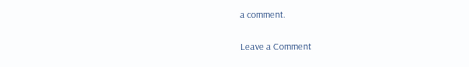a comment.

Leave a Comment